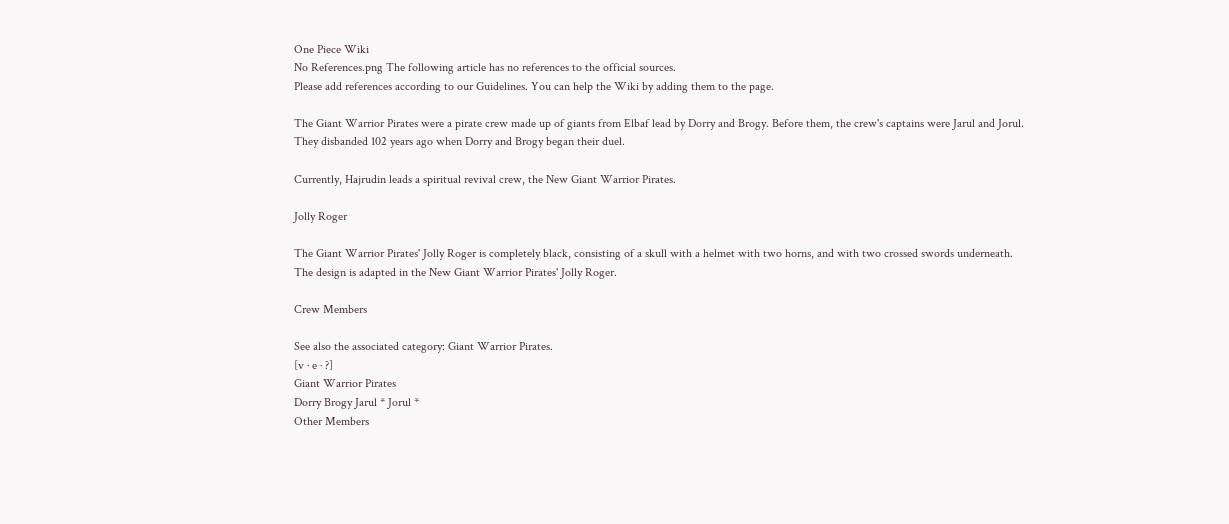One Piece Wiki
No References.png The following article has no references to the official sources.
Please add references according to our Guidelines. You can help the Wiki by adding them to the page.

The Giant Warrior Pirates were a pirate crew made up of giants from Elbaf lead by Dorry and Brogy. Before them, the crew's captains were Jarul and Jorul. They disbanded 102 years ago when Dorry and Brogy began their duel.

Currently, Hajrudin leads a spiritual revival crew, the New Giant Warrior Pirates.

Jolly Roger

The Giant Warrior Pirates' Jolly Roger is completely black, consisting of a skull with a helmet with two horns, and with two crossed swords underneath. The design is adapted in the New Giant Warrior Pirates' Jolly Roger.

Crew Members

See also the associated category: Giant Warrior Pirates.
[v · e · ?]
Giant Warrior Pirates
Dorry Brogy Jarul * Jorul *
Other Members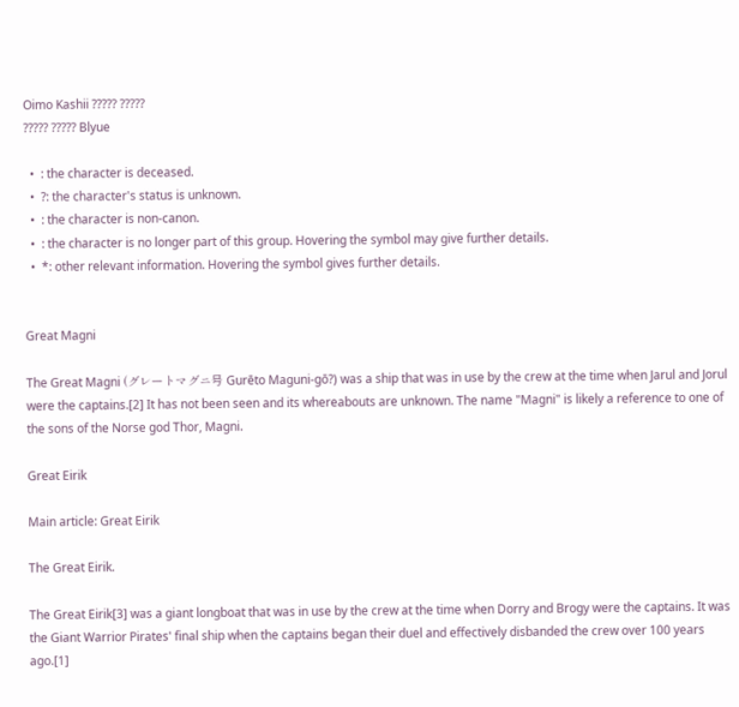Oimo Kashii ????? ?????
????? ????? Blyue

  •  : the character is deceased.
  •  ?: the character's status is unknown.
  •  : the character is non-canon.
  •  : the character is no longer part of this group. Hovering the symbol may give further details.
  •  *: other relevant information. Hovering the symbol gives further details.


Great Magni

The Great Magni (グレートマグニ号 Gurēto Maguni-gō?) was a ship that was in use by the crew at the time when Jarul and Jorul were the captains.[2] It has not been seen and its whereabouts are unknown. The name "Magni" is likely a reference to one of the sons of the Norse god Thor, Magni.

Great Eirik

Main article: Great Eirik

The Great Eirik.

The Great Eirik[3] was a giant longboat that was in use by the crew at the time when Dorry and Brogy were the captains. It was the Giant Warrior Pirates' final ship when the captains began their duel and effectively disbanded the crew over 100 years ago.[1]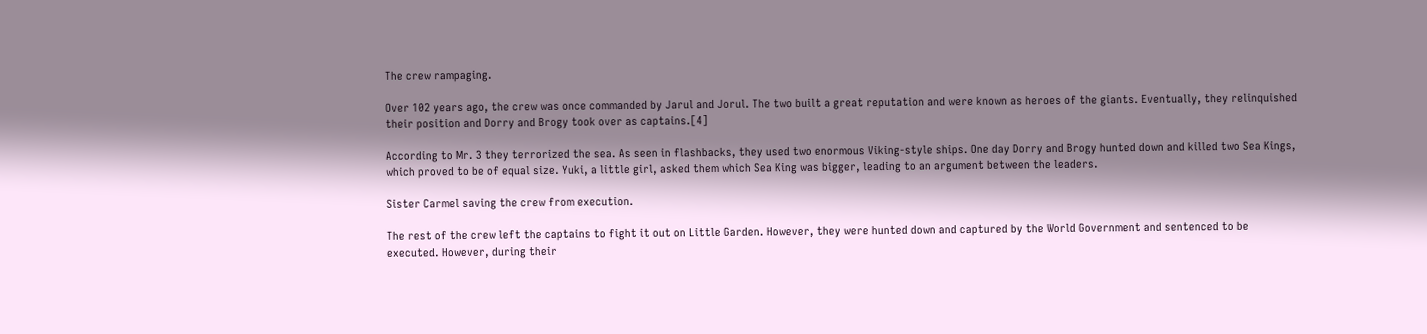The crew rampaging.

Over 102 years ago, the crew was once commanded by Jarul and Jorul. The two built a great reputation and were known as heroes of the giants. Eventually, they relinquished their position and Dorry and Brogy took over as captains.[4]

According to Mr. 3 they terrorized the sea. As seen in flashbacks, they used two enormous Viking-style ships. One day Dorry and Brogy hunted down and killed two Sea Kings, which proved to be of equal size. Yuki, a little girl, asked them which Sea King was bigger, leading to an argument between the leaders.

Sister Carmel saving the crew from execution.

The rest of the crew left the captains to fight it out on Little Garden. However, they were hunted down and captured by the World Government and sentenced to be executed. However, during their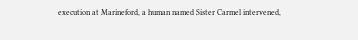execution at Marineford, a human named Sister Carmel intervened,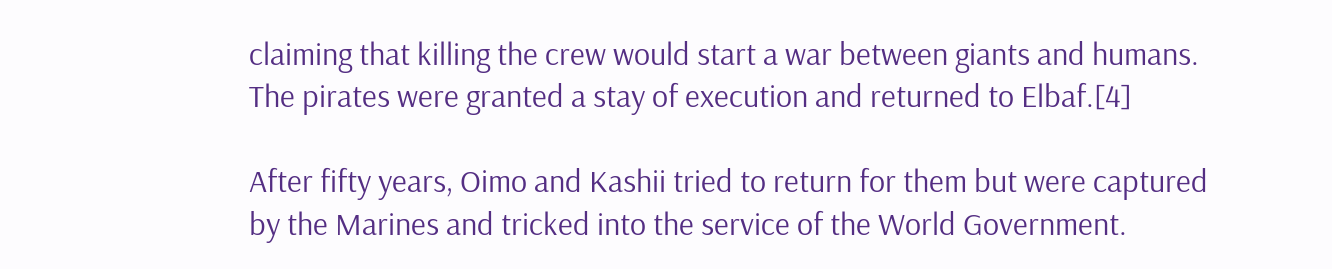claiming that killing the crew would start a war between giants and humans. The pirates were granted a stay of execution and returned to Elbaf.[4]

After fifty years, Oimo and Kashii tried to return for them but were captured by the Marines and tricked into the service of the World Government.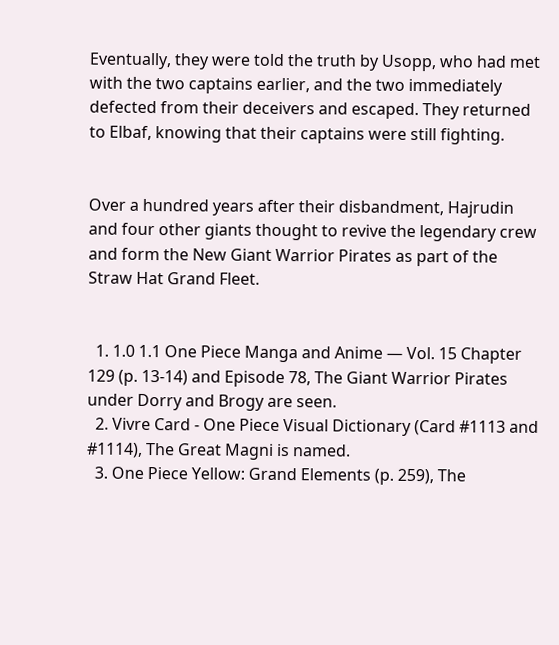Eventually, they were told the truth by Usopp, who had met with the two captains earlier, and the two immediately defected from their deceivers and escaped. They returned to Elbaf, knowing that their captains were still fighting.


Over a hundred years after their disbandment, Hajrudin and four other giants thought to revive the legendary crew and form the New Giant Warrior Pirates as part of the Straw Hat Grand Fleet.


  1. 1.0 1.1 One Piece Manga and Anime — Vol. 15 Chapter 129 (p. 13-14) and Episode 78, The Giant Warrior Pirates under Dorry and Brogy are seen.
  2. Vivre Card - One Piece Visual Dictionary (Card #1113 and #1114), The Great Magni is named.
  3. One Piece Yellow: Grand Elements (p. 259), The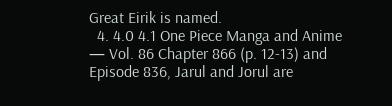Great Eirik is named.
  4. 4.0 4.1 One Piece Manga and Anime — Vol. 86 Chapter 866 (p. 12-13) and Episode 836, Jarul and Jorul are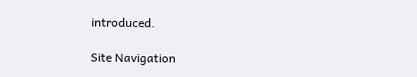introduced.

Site Navigation